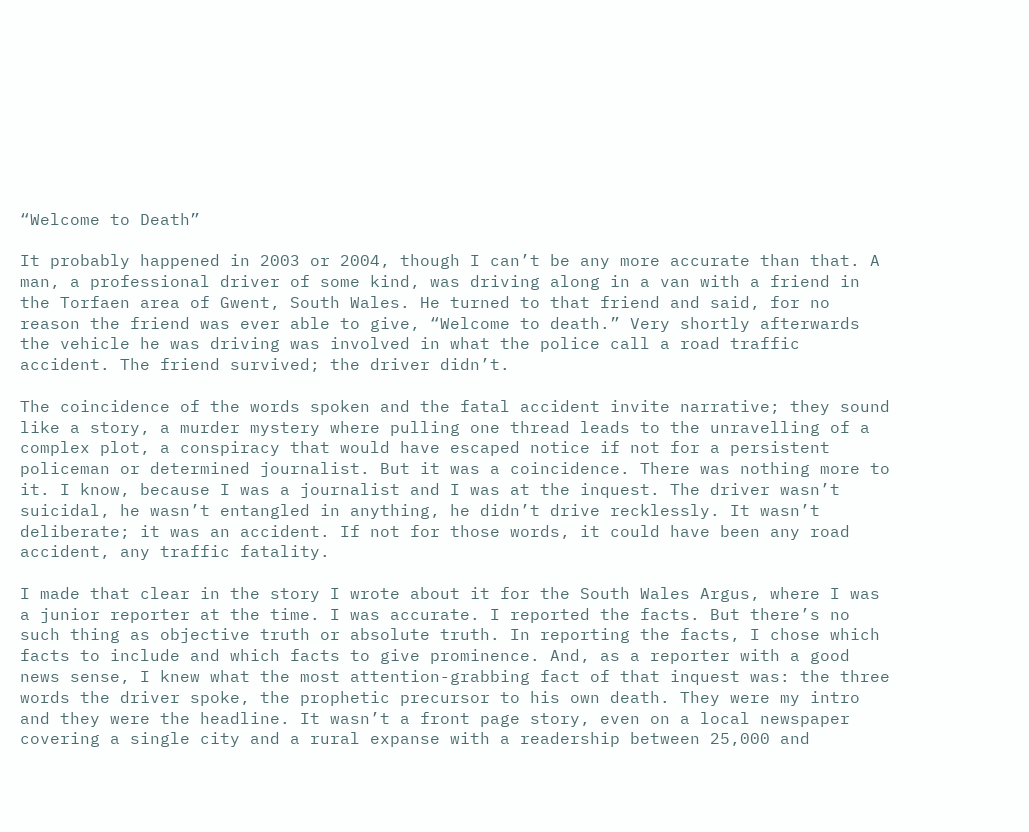“Welcome to Death”

It probably happened in 2003 or 2004, though I can’t be any more accurate than that. A man, a professional driver of some kind, was driving along in a van with a friend in the Torfaen area of Gwent, South Wales. He turned to that friend and said, for no reason the friend was ever able to give, “Welcome to death.” Very shortly afterwards the vehicle he was driving was involved in what the police call a road traffic accident. The friend survived; the driver didn’t.

The coincidence of the words spoken and the fatal accident invite narrative; they sound like a story, a murder mystery where pulling one thread leads to the unravelling of a complex plot, a conspiracy that would have escaped notice if not for a persistent policeman or determined journalist. But it was a coincidence. There was nothing more to it. I know, because I was a journalist and I was at the inquest. The driver wasn’t suicidal, he wasn’t entangled in anything, he didn’t drive recklessly. It wasn’t deliberate; it was an accident. If not for those words, it could have been any road accident, any traffic fatality.

I made that clear in the story I wrote about it for the South Wales Argus, where I was a junior reporter at the time. I was accurate. I reported the facts. But there’s no such thing as objective truth or absolute truth. In reporting the facts, I chose which facts to include and which facts to give prominence. And, as a reporter with a good news sense, I knew what the most attention-grabbing fact of that inquest was: the three words the driver spoke, the prophetic precursor to his own death. They were my intro and they were the headline. It wasn’t a front page story, even on a local newspaper covering a single city and a rural expanse with a readership between 25,000 and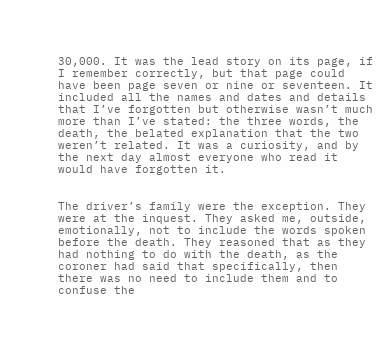30,000. It was the lead story on its page, if I remember correctly, but that page could have been page seven or nine or seventeen. It included all the names and dates and details that I’ve forgotten but otherwise wasn’t much more than I’ve stated: the three words, the death, the belated explanation that the two weren’t related. It was a curiosity, and by the next day almost everyone who read it would have forgotten it.


The driver’s family were the exception. They were at the inquest. They asked me, outside, emotionally, not to include the words spoken before the death. They reasoned that as they had nothing to do with the death, as the coroner had said that specifically, then there was no need to include them and to confuse the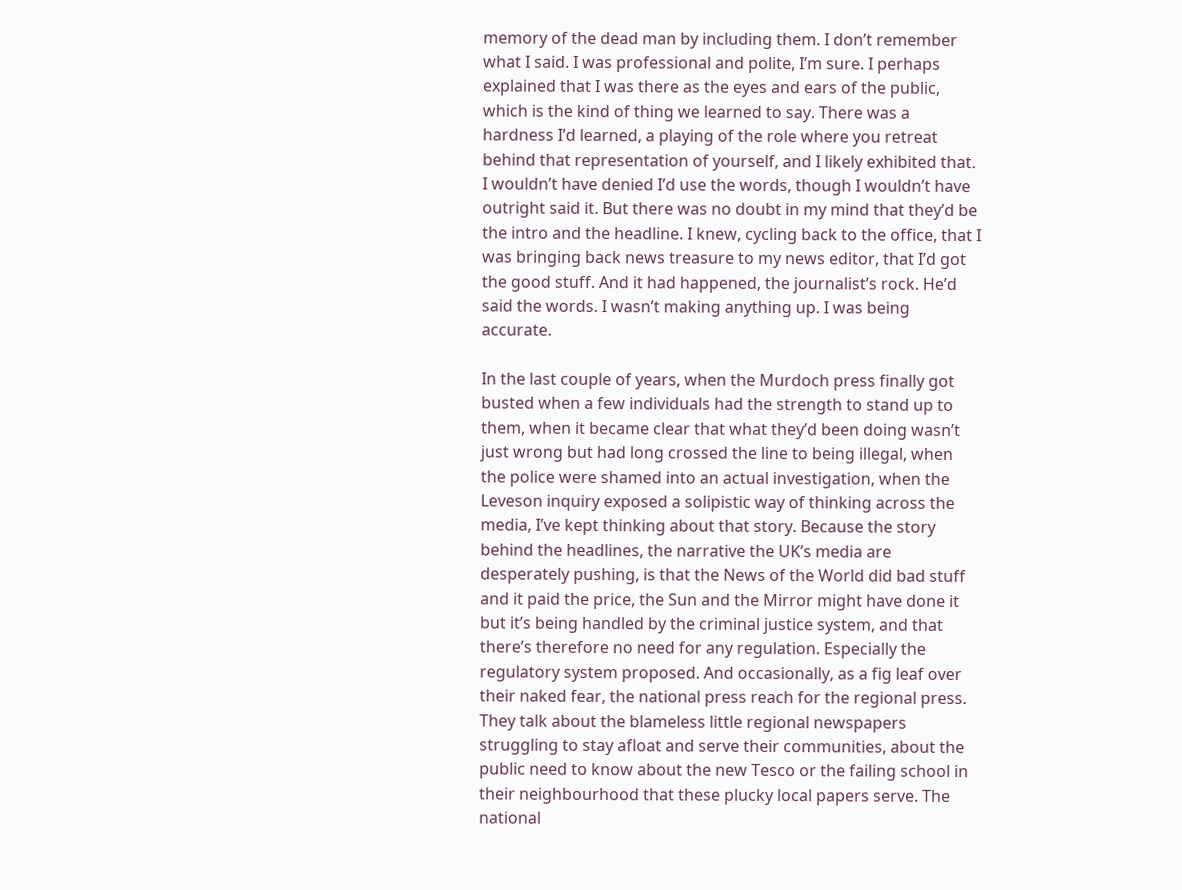memory of the dead man by including them. I don’t remember what I said. I was professional and polite, I’m sure. I perhaps explained that I was there as the eyes and ears of the public, which is the kind of thing we learned to say. There was a hardness I’d learned, a playing of the role where you retreat behind that representation of yourself, and I likely exhibited that. I wouldn’t have denied I’d use the words, though I wouldn’t have outright said it. But there was no doubt in my mind that they’d be the intro and the headline. I knew, cycling back to the office, that I was bringing back news treasure to my news editor, that I’d got the good stuff. And it had happened, the journalist’s rock. He’d said the words. I wasn’t making anything up. I was being accurate.

In the last couple of years, when the Murdoch press finally got busted when a few individuals had the strength to stand up to them, when it became clear that what they’d been doing wasn’t just wrong but had long crossed the line to being illegal, when the police were shamed into an actual investigation, when the Leveson inquiry exposed a solipistic way of thinking across the media, I’ve kept thinking about that story. Because the story behind the headlines, the narrative the UK’s media are desperately pushing, is that the News of the World did bad stuff and it paid the price, the Sun and the Mirror might have done it but it’s being handled by the criminal justice system, and that there’s therefore no need for any regulation. Especially the regulatory system proposed. And occasionally, as a fig leaf over their naked fear, the national press reach for the regional press. They talk about the blameless little regional newspapers struggling to stay afloat and serve their communities, about the public need to know about the new Tesco or the failing school in their neighbourhood that these plucky local papers serve. The national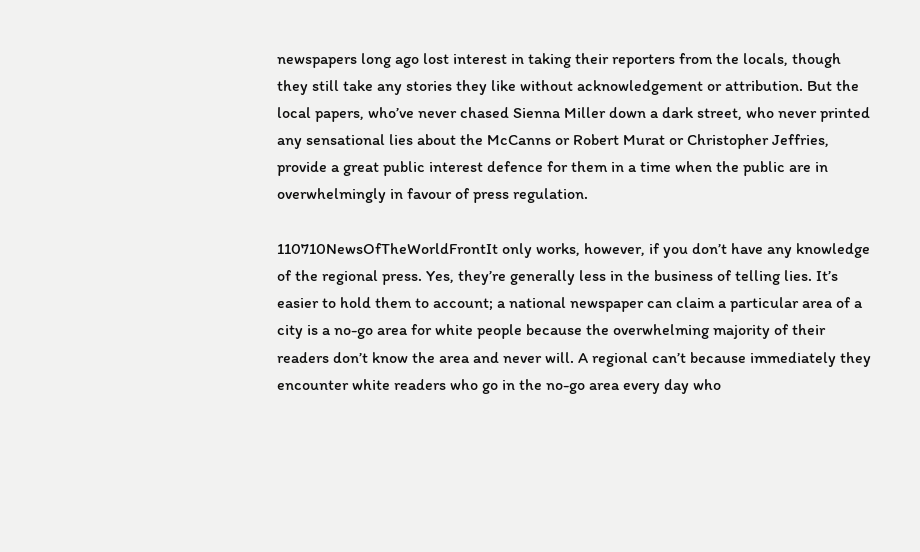newspapers long ago lost interest in taking their reporters from the locals, though they still take any stories they like without acknowledgement or attribution. But the local papers, who’ve never chased Sienna Miller down a dark street, who never printed any sensational lies about the McCanns or Robert Murat or Christopher Jeffries, provide a great public interest defence for them in a time when the public are in overwhelmingly in favour of press regulation.

110710NewsOfTheWorldFrontIt only works, however, if you don’t have any knowledge of the regional press. Yes, they’re generally less in the business of telling lies. It’s easier to hold them to account; a national newspaper can claim a particular area of a city is a no-go area for white people because the overwhelming majority of their readers don’t know the area and never will. A regional can’t because immediately they encounter white readers who go in the no-go area every day who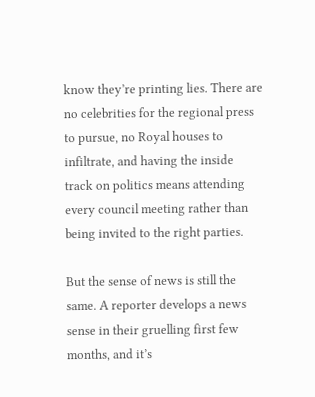know they’re printing lies. There are no celebrities for the regional press to pursue, no Royal houses to infiltrate, and having the inside track on politics means attending every council meeting rather than being invited to the right parties.

But the sense of news is still the same. A reporter develops a news sense in their gruelling first few months, and it’s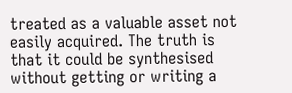treated as a valuable asset not easily acquired. The truth is that it could be synthesised without getting or writing a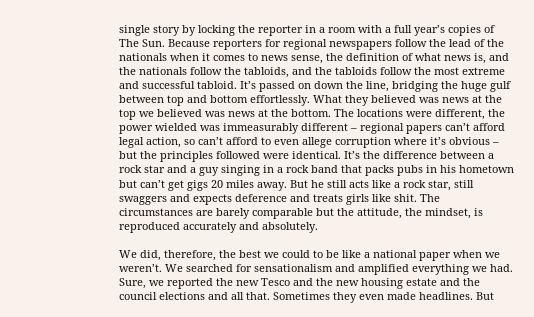single story by locking the reporter in a room with a full year’s copies of The Sun. Because reporters for regional newspapers follow the lead of the nationals when it comes to news sense, the definition of what news is, and the nationals follow the tabloids, and the tabloids follow the most extreme and successful tabloid. It’s passed on down the line, bridging the huge gulf between top and bottom effortlessly. What they believed was news at the top we believed was news at the bottom. The locations were different, the power wielded was immeasurably different – regional papers can’t afford legal action, so can’t afford to even allege corruption where it’s obvious – but the principles followed were identical. It’s the difference between a rock star and a guy singing in a rock band that packs pubs in his hometown but can’t get gigs 20 miles away. But he still acts like a rock star, still swaggers and expects deference and treats girls like shit. The circumstances are barely comparable but the attitude, the mindset, is reproduced accurately and absolutely.

We did, therefore, the best we could to be like a national paper when we weren’t. We searched for sensationalism and amplified everything we had. Sure, we reported the new Tesco and the new housing estate and the council elections and all that. Sometimes they even made headlines. But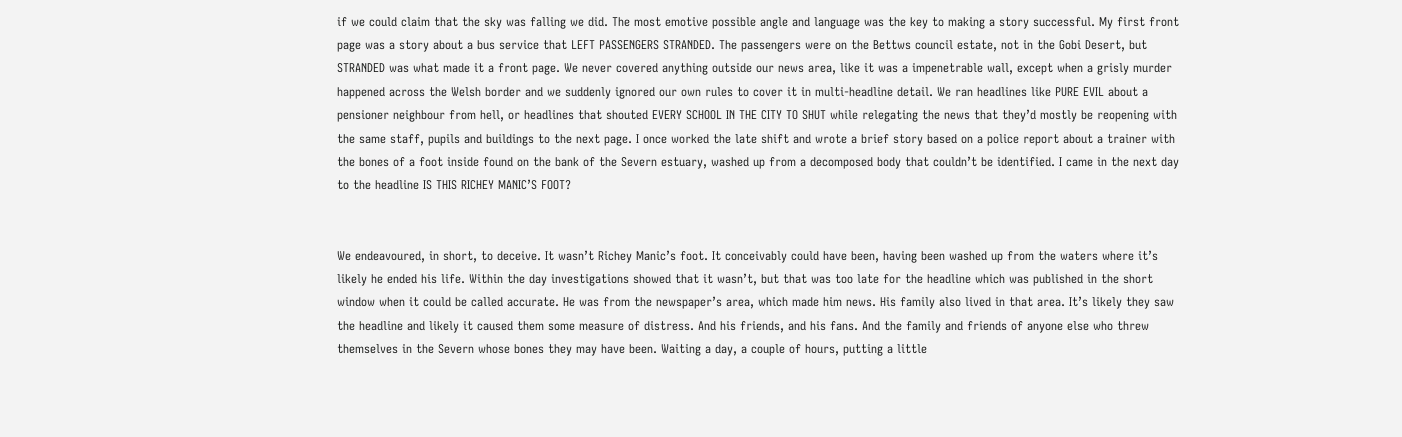if we could claim that the sky was falling we did. The most emotive possible angle and language was the key to making a story successful. My first front page was a story about a bus service that LEFT PASSENGERS STRANDED. The passengers were on the Bettws council estate, not in the Gobi Desert, but STRANDED was what made it a front page. We never covered anything outside our news area, like it was a impenetrable wall, except when a grisly murder happened across the Welsh border and we suddenly ignored our own rules to cover it in multi-headline detail. We ran headlines like PURE EVIL about a pensioner neighbour from hell, or headlines that shouted EVERY SCHOOL IN THE CITY TO SHUT while relegating the news that they’d mostly be reopening with the same staff, pupils and buildings to the next page. I once worked the late shift and wrote a brief story based on a police report about a trainer with the bones of a foot inside found on the bank of the Severn estuary, washed up from a decomposed body that couldn’t be identified. I came in the next day to the headline IS THIS RICHEY MANIC’S FOOT?


We endeavoured, in short, to deceive. It wasn’t Richey Manic’s foot. It conceivably could have been, having been washed up from the waters where it’s likely he ended his life. Within the day investigations showed that it wasn’t, but that was too late for the headline which was published in the short window when it could be called accurate. He was from the newspaper’s area, which made him news. His family also lived in that area. It’s likely they saw the headline and likely it caused them some measure of distress. And his friends, and his fans. And the family and friends of anyone else who threw themselves in the Severn whose bones they may have been. Waiting a day, a couple of hours, putting a little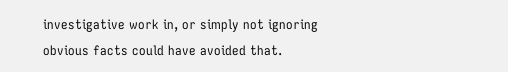investigative work in, or simply not ignoring obvious facts could have avoided that.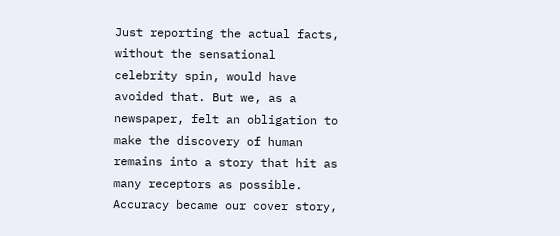Just reporting the actual facts, without the sensational celebrity spin, would have avoided that. But we, as a newspaper, felt an obligation to make the discovery of human remains into a story that hit as many receptors as possible. Accuracy became our cover story,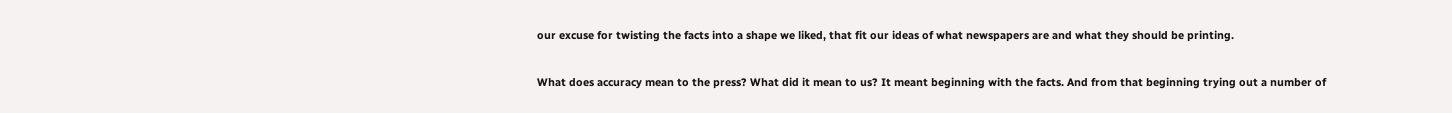our excuse for twisting the facts into a shape we liked, that fit our ideas of what newspapers are and what they should be printing.

What does accuracy mean to the press? What did it mean to us? It meant beginning with the facts. And from that beginning trying out a number of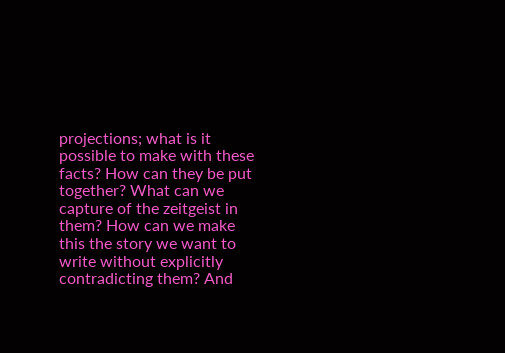projections; what is it possible to make with these facts? How can they be put together? What can we capture of the zeitgeist in them? How can we make this the story we want to write without explicitly contradicting them? And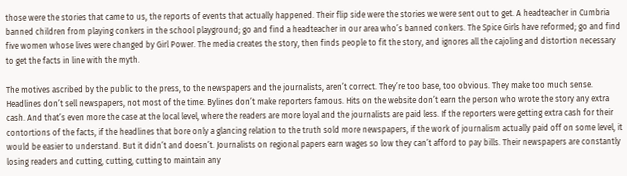those were the stories that came to us, the reports of events that actually happened. Their flip side were the stories we were sent out to get. A headteacher in Cumbria banned children from playing conkers in the school playground; go and find a headteacher in our area who’s banned conkers. The Spice Girls have reformed; go and find five women whose lives were changed by Girl Power. The media creates the story, then finds people to fit the story, and ignores all the cajoling and distortion necessary to get the facts in line with the myth.

The motives ascribed by the public to the press, to the newspapers and the journalists, aren’t correct. They’re too base, too obvious. They make too much sense. Headlines don’t sell newspapers, not most of the time. Bylines don’t make reporters famous. Hits on the website don’t earn the person who wrote the story any extra cash. And that’s even more the case at the local level, where the readers are more loyal and the journalists are paid less. If the reporters were getting extra cash for their contortions of the facts, if the headlines that bore only a glancing relation to the truth sold more newspapers, if the work of journalism actually paid off on some level, it would be easier to understand. But it didn’t and doesn’t. Journalists on regional papers earn wages so low they can’t afford to pay bills. Their newspapers are constantly losing readers and cutting, cutting, cutting to maintain any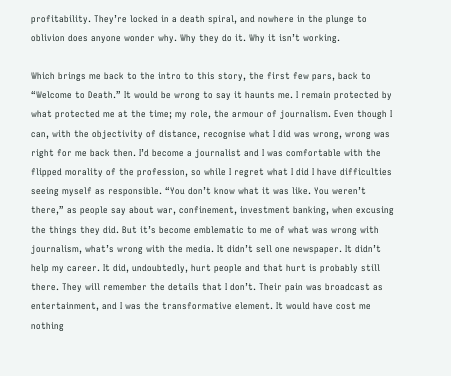profitability. They’re locked in a death spiral, and nowhere in the plunge to oblivion does anyone wonder why. Why they do it. Why it isn’t working.

Which brings me back to the intro to this story, the first few pars, back to “Welcome to Death.” It would be wrong to say it haunts me. I remain protected by what protected me at the time; my role, the armour of journalism. Even though I can, with the objectivity of distance, recognise what I did was wrong, wrong was right for me back then. I’d become a journalist and I was comfortable with the flipped morality of the profession, so while I regret what I did I have difficulties seeing myself as responsible. “You don’t know what it was like. You weren’t there,” as people say about war, confinement, investment banking, when excusing the things they did. But it’s become emblematic to me of what was wrong with journalism, what’s wrong with the media. It didn’t sell one newspaper. It didn’t help my career. It did, undoubtedly, hurt people and that hurt is probably still there. They will remember the details that I don’t. Their pain was broadcast as entertainment, and I was the transformative element. It would have cost me nothing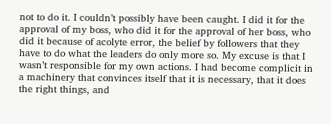not to do it. I couldn’t possibly have been caught. I did it for the approval of my boss, who did it for the approval of her boss, who did it because of acolyte error, the belief by followers that they have to do what the leaders do only more so. My excuse is that I wasn’t responsible for my own actions. I had become complicit in a machinery that convinces itself that it is necessary, that it does the right things, and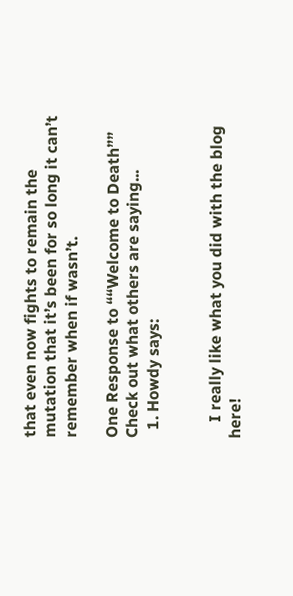that even now fights to remain the mutation that it’s been for so long it can’t remember when if wasn’t.

One Response to ““Welcome to Death””
Check out what others are saying...
  1. Howdy says:


    I really like what you did with the blog here!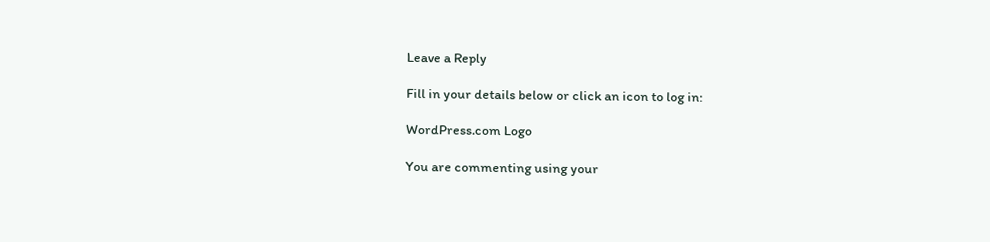Leave a Reply

Fill in your details below or click an icon to log in:

WordPress.com Logo

You are commenting using your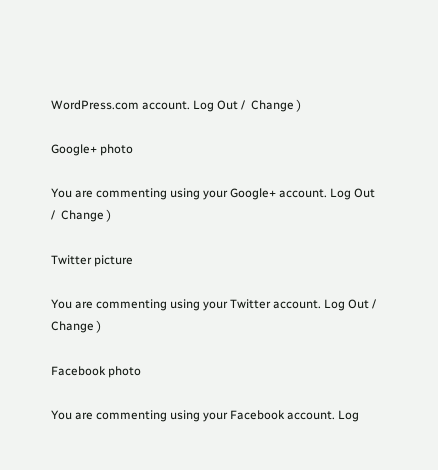WordPress.com account. Log Out /  Change )

Google+ photo

You are commenting using your Google+ account. Log Out /  Change )

Twitter picture

You are commenting using your Twitter account. Log Out /  Change )

Facebook photo

You are commenting using your Facebook account. Log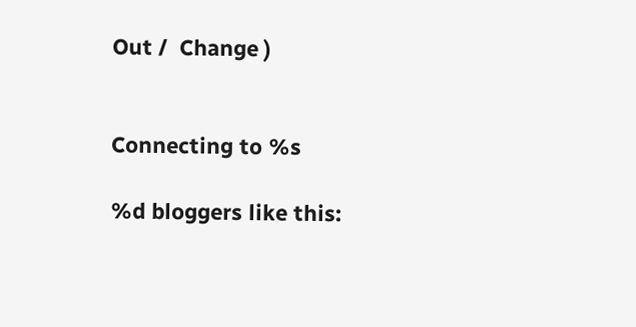Out /  Change )


Connecting to %s

%d bloggers like this: